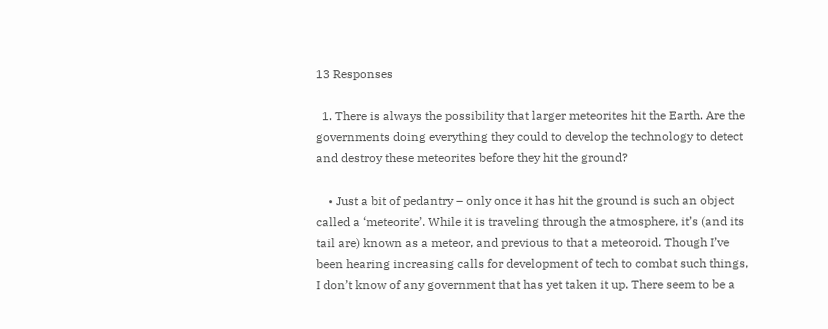13 Responses

  1. There is always the possibility that larger meteorites hit the Earth. Are the governments doing everything they could to develop the technology to detect and destroy these meteorites before they hit the ground?

    • Just a bit of pedantry – only once it has hit the ground is such an object called a ‘meteorite’. While it is traveling through the atmosphere, it’s (and its tail are) known as a meteor, and previous to that a meteoroid. Though I’ve been hearing increasing calls for development of tech to combat such things, I don’t know of any government that has yet taken it up. There seem to be a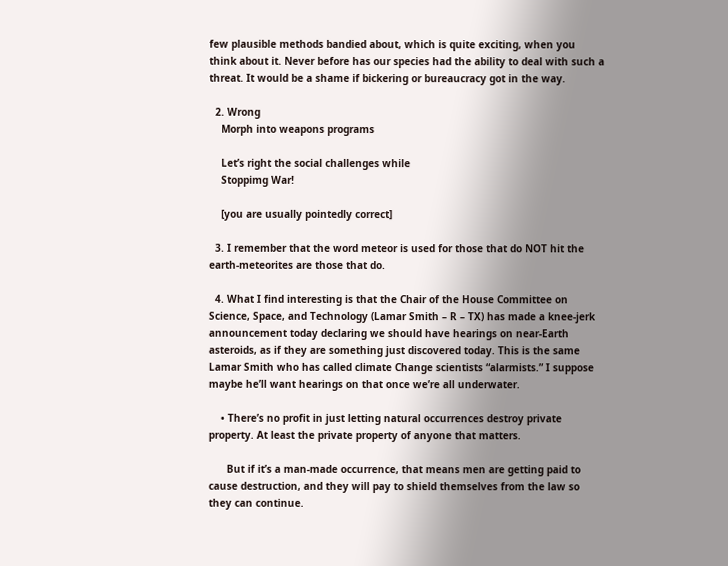few plausible methods bandied about, which is quite exciting, when you think about it. Never before has our species had the ability to deal with such a threat. It would be a shame if bickering or bureaucracy got in the way.

  2. Wrong
    Morph into weapons programs

    Let’s right the social challenges while
    Stoppimg War!

    [you are usually pointedly correct]

  3. I remember that the word meteor is used for those that do NOT hit the earth-meteorites are those that do.

  4. What I find interesting is that the Chair of the House Committee on Science, Space, and Technology (Lamar Smith – R – TX) has made a knee-jerk announcement today declaring we should have hearings on near-Earth asteroids, as if they are something just discovered today. This is the same Lamar Smith who has called climate Change scientists “alarmists.” I suppose maybe he’ll want hearings on that once we’re all underwater.

    • There’s no profit in just letting natural occurrences destroy private property. At least the private property of anyone that matters.

      But if it’s a man-made occurrence, that means men are getting paid to cause destruction, and they will pay to shield themselves from the law so they can continue.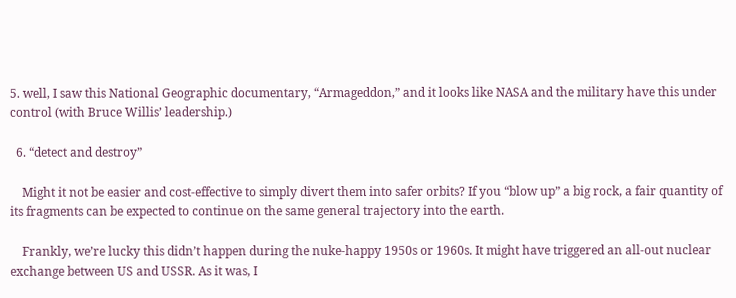5. well, I saw this National Geographic documentary, “Armageddon,” and it looks like NASA and the military have this under control (with Bruce Willis’ leadership.)

  6. “detect and destroy”

    Might it not be easier and cost-effective to simply divert them into safer orbits? If you “blow up” a big rock, a fair quantity of its fragments can be expected to continue on the same general trajectory into the earth.

    Frankly, we’re lucky this didn’t happen during the nuke-happy 1950s or 1960s. It might have triggered an all-out nuclear exchange between US and USSR. As it was, I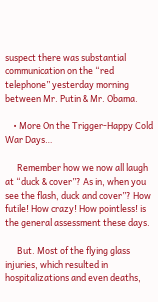suspect there was substantial communication on the “red telephone” yesterday morning between Mr. Putin & Mr. Obama.

    • More On the Trigger-Happy Cold War Days…

      Remember how we now all laugh at “duck & cover”? As in, when you see the flash, duck and cover”? How futile! How crazy! How pointless! is the general assessment these days.

      But. Most of the flying glass injuries, which resulted in hospitalizations and even deaths,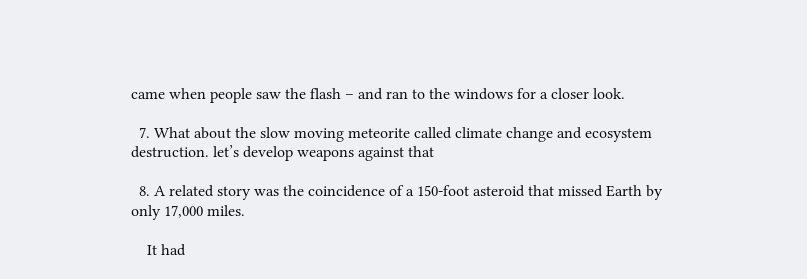came when people saw the flash – and ran to the windows for a closer look.

  7. What about the slow moving meteorite called climate change and ecosystem destruction. let’s develop weapons against that

  8. A related story was the coincidence of a 150-foot asteroid that missed Earth by only 17,000 miles.

    It had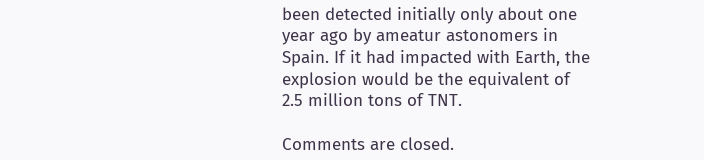been detected initially only about one year ago by ameatur astonomers in Spain. If it had impacted with Earth, the explosion would be the equivalent of 2.5 million tons of TNT.

Comments are closed.